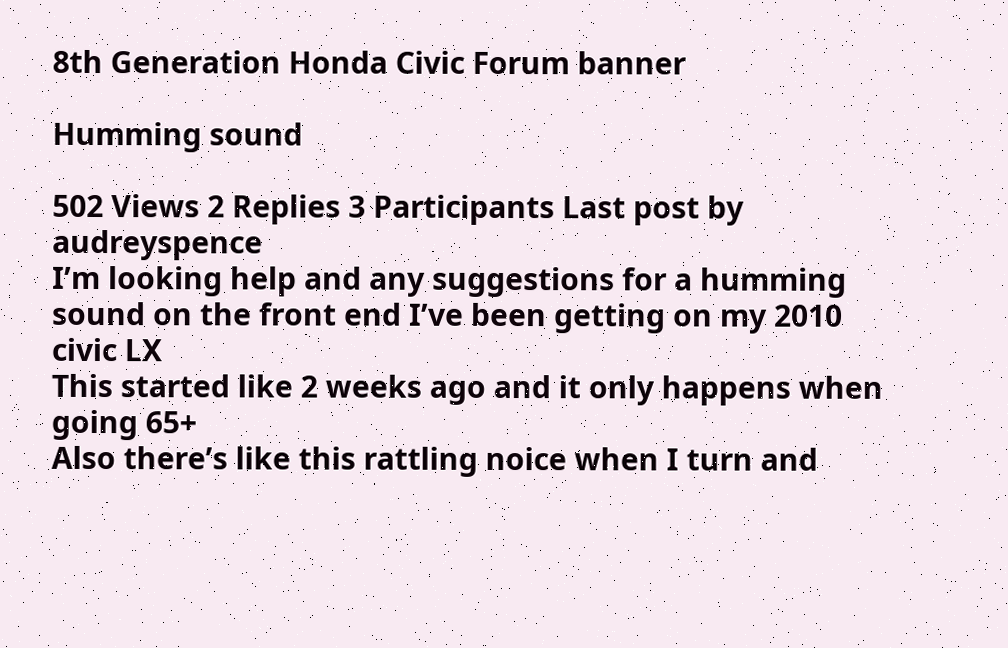8th Generation Honda Civic Forum banner

Humming sound

502 Views 2 Replies 3 Participants Last post by  audreyspence
I’m looking help and any suggestions for a humming sound on the front end I’ve been getting on my 2010 civic LX
This started like 2 weeks ago and it only happens when going 65+
Also there’s like this rattling noice when I turn and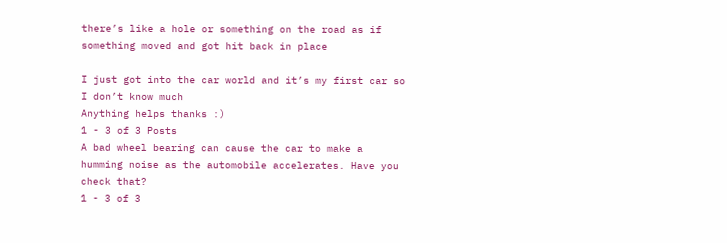there’s like a hole or something on the road as if something moved and got hit back in place

I just got into the car world and it’s my first car so I don’t know much
Anything helps thanks :)
1 - 3 of 3 Posts
A bad wheel bearing can cause the car to make a humming noise as the automobile accelerates. Have you check that?
1 - 3 of 3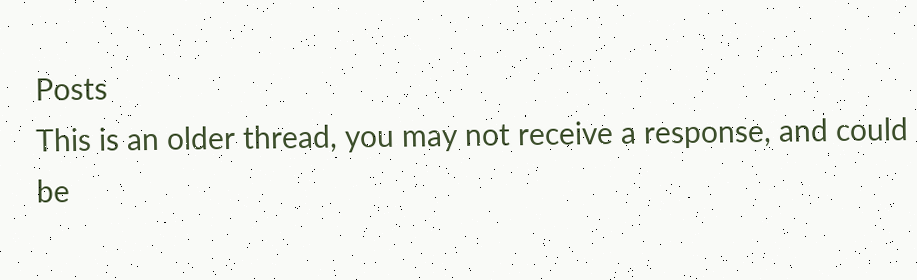Posts
This is an older thread, you may not receive a response, and could be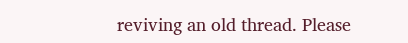reviving an old thread. Please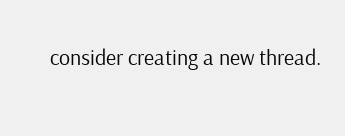consider creating a new thread.